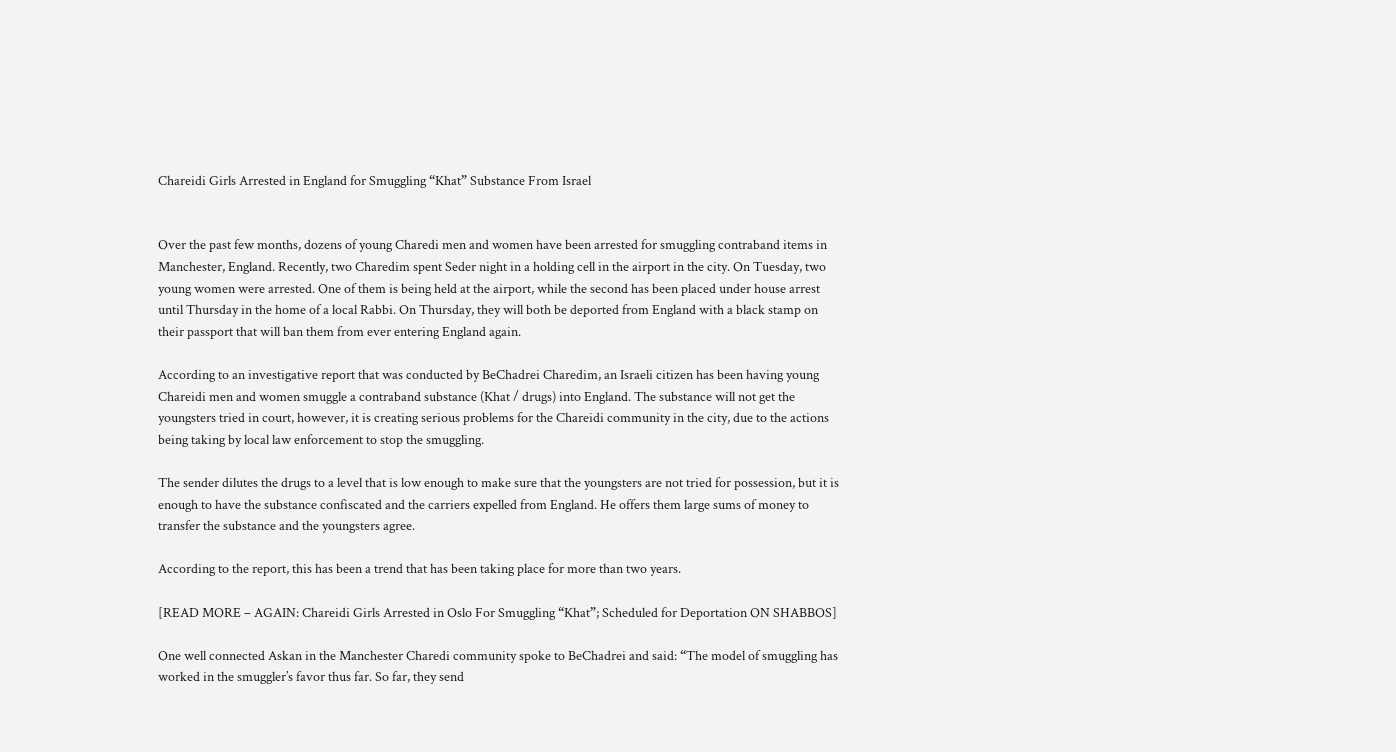Chareidi Girls Arrested in England for Smuggling “Khat” Substance From Israel


Over the past few months, dozens of young Charedi men and women have been arrested for smuggling contraband items in Manchester, England. Recently, two Charedim spent Seder night in a holding cell in the airport in the city. On Tuesday, two young women were arrested. One of them is being held at the airport, while the second has been placed under house arrest until Thursday in the home of a local Rabbi. On Thursday, they will both be deported from England with a black stamp on their passport that will ban them from ever entering England again.

According to an investigative report that was conducted by BeChadrei Charedim, an Israeli citizen has been having young Chareidi men and women smuggle a contraband substance (Khat / drugs) into England. The substance will not get the youngsters tried in court, however, it is creating serious problems for the Chareidi community in the city, due to the actions being taking by local law enforcement to stop the smuggling.

The sender dilutes the drugs to a level that is low enough to make sure that the youngsters are not tried for possession, but it is enough to have the substance confiscated and the carriers expelled from England. He offers them large sums of money to transfer the substance and the youngsters agree.

According to the report, this has been a trend that has been taking place for more than two years.

[READ MORE – AGAIN: Chareidi Girls Arrested in Oslo For Smuggling “Khat”; Scheduled for Deportation ON SHABBOS]

One well connected Askan in the Manchester Charedi community spoke to BeChadrei and said: “The model of smuggling has worked in the smuggler’s favor thus far. So far, they send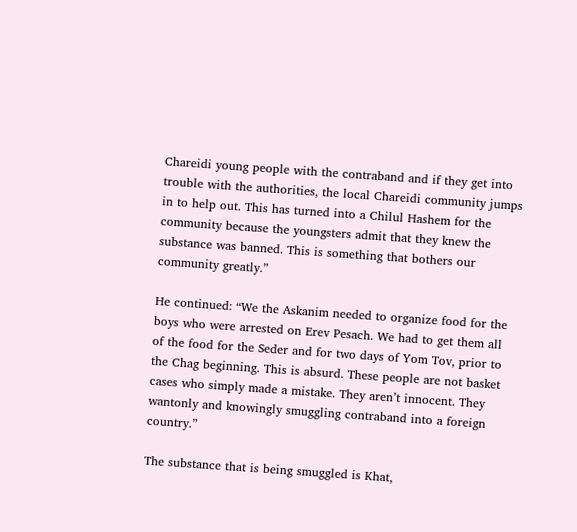Chareidi young people with the contraband and if they get into trouble with the authorities, the local Chareidi community jumps in to help out. This has turned into a Chilul Hashem for the community because the youngsters admit that they knew the substance was banned. This is something that bothers our community greatly.”

He continued: “We the Askanim needed to organize food for the boys who were arrested on Erev Pesach. We had to get them all of the food for the Seder and for two days of Yom Tov, prior to the Chag beginning. This is absurd. These people are not basket cases who simply made a mistake. They aren’t innocent. They wantonly and knowingly smuggling contraband into a foreign country.”

The substance that is being smuggled is Khat,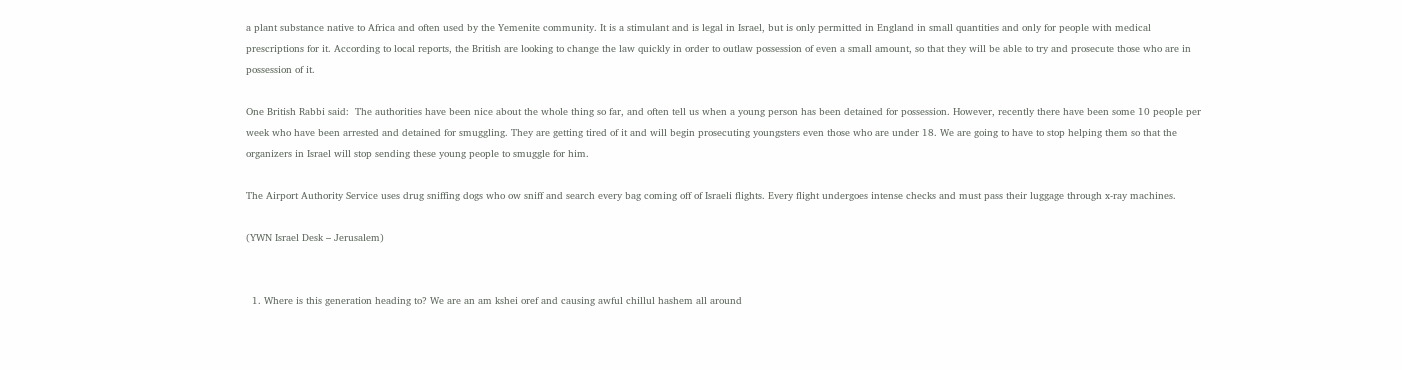a plant substance native to Africa and often used by the Yemenite community. It is a stimulant and is legal in Israel, but is only permitted in England in small quantities and only for people with medical prescriptions for it. According to local reports, the British are looking to change the law quickly in order to outlaw possession of even a small amount, so that they will be able to try and prosecute those who are in possession of it.

One British Rabbi said:  The authorities have been nice about the whole thing so far, and often tell us when a young person has been detained for possession. However, recently there have been some 10 people per week who have been arrested and detained for smuggling. They are getting tired of it and will begin prosecuting youngsters even those who are under 18. We are going to have to stop helping them so that the organizers in Israel will stop sending these young people to smuggle for him.

The Airport Authority Service uses drug sniffing dogs who ow sniff and search every bag coming off of Israeli flights. Every flight undergoes intense checks and must pass their luggage through x-ray machines.

(YWN Israel Desk – Jerusalem)


  1. Where is this generation heading to? We are an am kshei oref and causing awful chillul hashem all around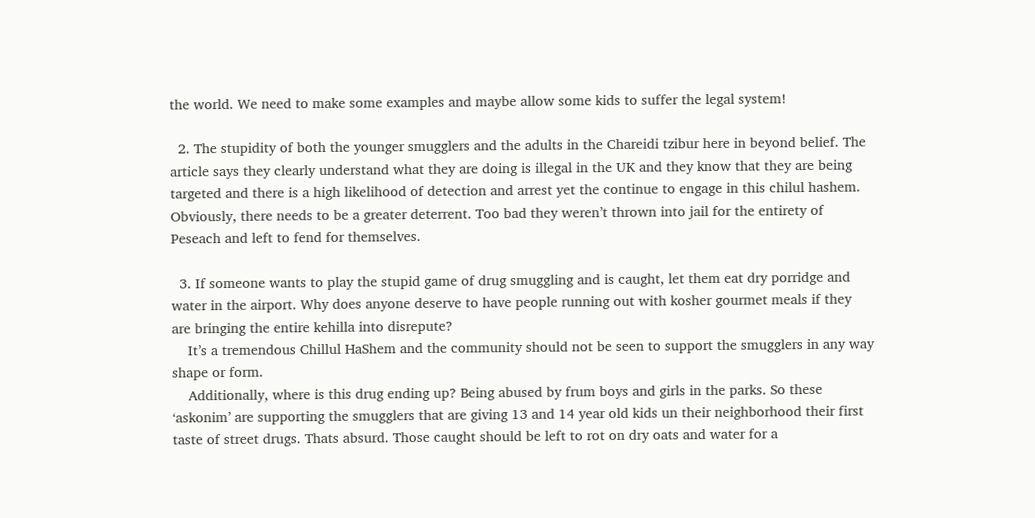the world. We need to make some examples and maybe allow some kids to suffer the legal system!

  2. The stupidity of both the younger smugglers and the adults in the Chareidi tzibur here in beyond belief. The article says they clearly understand what they are doing is illegal in the UK and they know that they are being targeted and there is a high likelihood of detection and arrest yet the continue to engage in this chilul hashem. Obviously, there needs to be a greater deterrent. Too bad they weren’t thrown into jail for the entirety of Peseach and left to fend for themselves.

  3. If someone wants to play the stupid game of drug smuggling and is caught, let them eat dry porridge and water in the airport. Why does anyone deserve to have people running out with kosher gourmet meals if they are bringing the entire kehilla into disrepute?
    It’s a tremendous Chillul HaShem and the community should not be seen to support the smugglers in any way shape or form.
    Additionally, where is this drug ending up? Being abused by frum boys and girls in the parks. So these ‘askonim’ are supporting the smugglers that are giving 13 and 14 year old kids un their neighborhood their first taste of street drugs. Thats absurd. Those caught should be left to rot on dry oats and water for a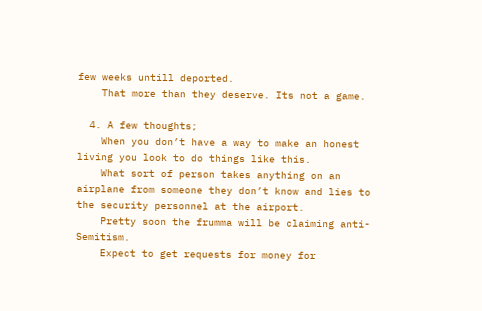few weeks untill deported.
    That more than they deserve. Its not a game.

  4. A few thoughts;
    When you don’t have a way to make an honest living you look to do things like this.
    What sort of person takes anything on an airplane from someone they don’t know and lies to the security personnel at the airport.
    Pretty soon the frumma will be claiming anti-Semitism.
    Expect to get requests for money for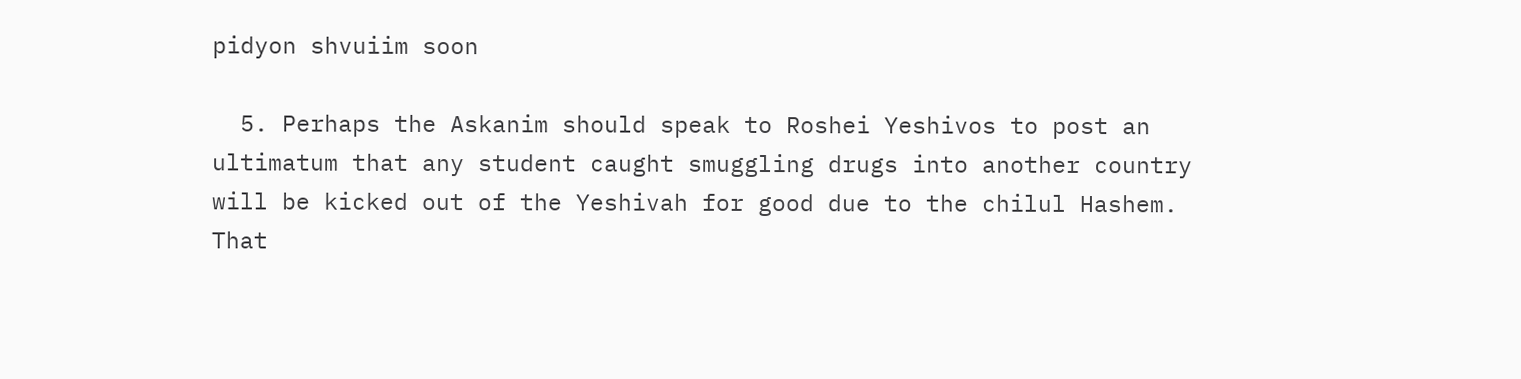pidyon shvuiim soon

  5. Perhaps the Askanim should speak to Roshei Yeshivos to post an ultimatum that any student caught smuggling drugs into another country will be kicked out of the Yeshivah for good due to the chilul Hashem. That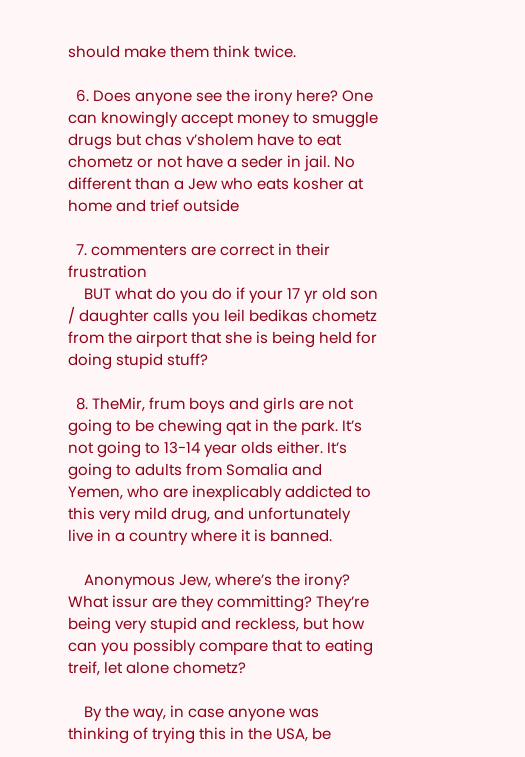should make them think twice.

  6. Does anyone see the irony here? One can knowingly accept money to smuggle drugs but chas v’sholem have to eat chometz or not have a seder in jail. No different than a Jew who eats kosher at home and trief outside

  7. commenters are correct in their frustration
    BUT what do you do if your 17 yr old son / daughter calls you leil bedikas chometz from the airport that she is being held for doing stupid stuff?

  8. TheMir, frum boys and girls are not going to be chewing qat in the park. It’s not going to 13-14 year olds either. It’s going to adults from Somalia and Yemen, who are inexplicably addicted to this very mild drug, and unfortunately live in a country where it is banned.

    Anonymous Jew, where’s the irony? What issur are they committing? They’re being very stupid and reckless, but how can you possibly compare that to eating treif, let alone chometz?

    By the way, in case anyone was thinking of trying this in the USA, be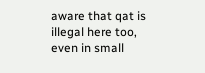aware that qat is illegal here too, even in small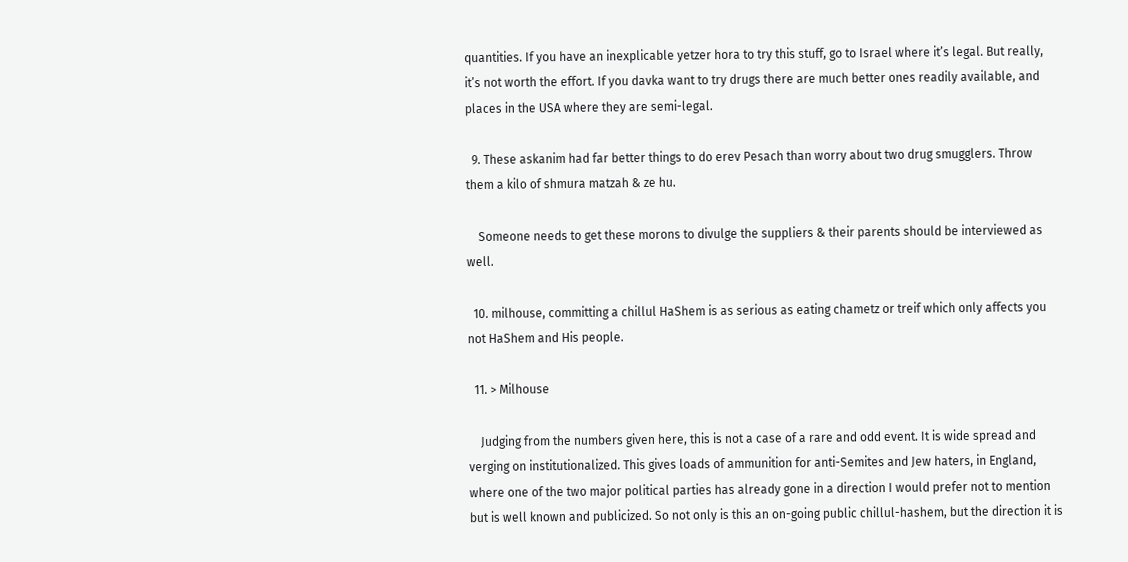quantities. If you have an inexplicable yetzer hora to try this stuff, go to Israel where it’s legal. But really, it’s not worth the effort. If you davka want to try drugs there are much better ones readily available, and places in the USA where they are semi-legal.

  9. These askanim had far better things to do erev Pesach than worry about two drug smugglers. Throw them a kilo of shmura matzah & ze hu.

    Someone needs to get these morons to divulge the suppliers & their parents should be interviewed as well.

  10. milhouse, committing a chillul HaShem is as serious as eating chametz or treif which only affects you not HaShem and His people.

  11. > Milhouse

    Judging from the numbers given here, this is not a case of a rare and odd event. It is wide spread and verging on institutionalized. This gives loads of ammunition for anti-Semites and Jew haters, in England, where one of the two major political parties has already gone in a direction I would prefer not to mention but is well known and publicized. So not only is this an on-going public chillul-hashem, but the direction it is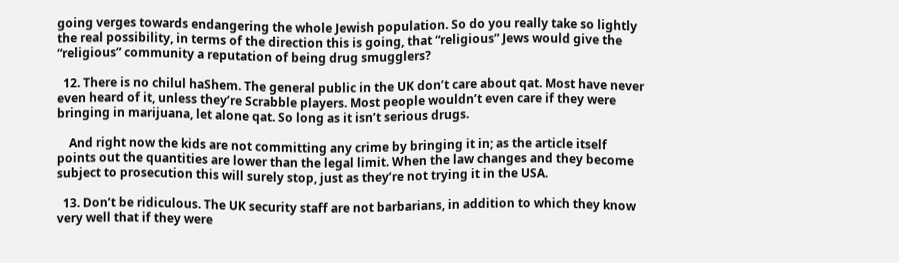going verges towards endangering the whole Jewish population. So do you really take so lightly the real possibility, in terms of the direction this is going, that “religious” Jews would give the “religious” community a reputation of being drug smugglers?

  12. There is no chilul haShem. The general public in the UK don’t care about qat. Most have never even heard of it, unless they’re Scrabble players. Most people wouldn’t even care if they were bringing in marijuana, let alone qat. So long as it isn’t serious drugs.

    And right now the kids are not committing any crime by bringing it in; as the article itself points out the quantities are lower than the legal limit. When the law changes and they become subject to prosecution this will surely stop, just as they’re not trying it in the USA.

  13. Don’t be ridiculous. The UK security staff are not barbarians, in addition to which they know very well that if they were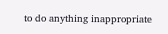to do anything inappropriate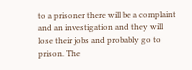to a prisoner there will be a complaint and an investigation and they will lose their jobs and probably go to prison. The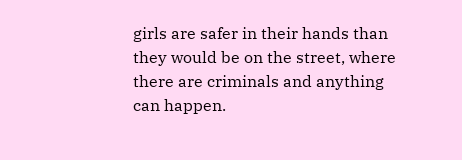girls are safer in their hands than they would be on the street, where there are criminals and anything can happen.